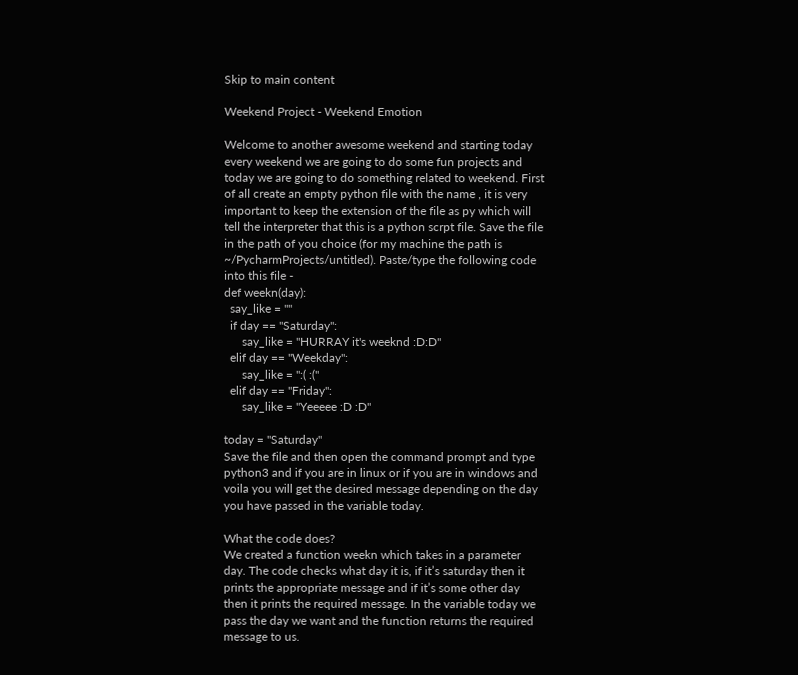Skip to main content

Weekend Project - Weekend Emotion

Welcome to another awesome weekend and starting today every weekend we are going to do some fun projects and today we are going to do something related to weekend. First of all create an empty python file with the name , it is very important to keep the extension of the file as py which will tell the interpreter that this is a python scrpt file. Save the file in the path of you choice (for my machine the path is ~/PycharmProjects/untitled). Paste/type the following code into this file -
def weekn(day):
  say_like = ""
  if day == "Saturday":
      say_like = "HURRAY it's weeknd :D:D"
  elif day == "Weekday":
      say_like = ":( :("
  elif day == "Friday":
      say_like = "Yeeeee :D :D"

today = "Saturday"
Save the file and then open the command prompt and type python3 and if you are in linux or if you are in windows and voila you will get the desired message depending on the day you have passed in the variable today.

What the code does?
We created a function weekn which takes in a parameter day. The code checks what day it is, if it’s saturday then it prints the appropriate message and if it’s some other day then it prints the required message. In the variable today we pass the day we want and the function returns the required message to us.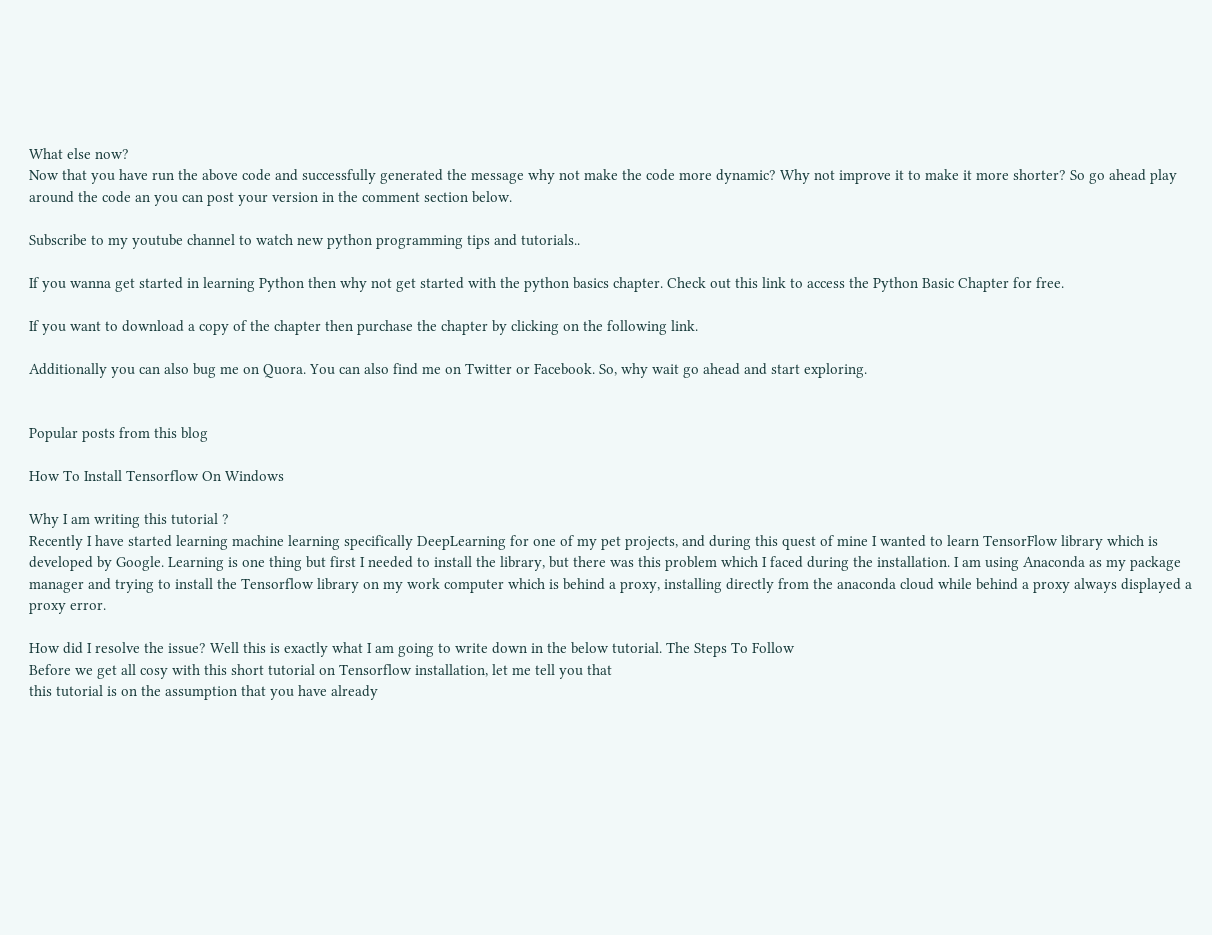What else now?
Now that you have run the above code and successfully generated the message why not make the code more dynamic? Why not improve it to make it more shorter? So go ahead play around the code an you can post your version in the comment section below.

Subscribe to my youtube channel to watch new python programming tips and tutorials..

If you wanna get started in learning Python then why not get started with the python basics chapter. Check out this link to access the Python Basic Chapter for free.

If you want to download a copy of the chapter then purchase the chapter by clicking on the following link.

Additionally you can also bug me on Quora. You can also find me on Twitter or Facebook. So, why wait go ahead and start exploring.


Popular posts from this blog

How To Install Tensorflow On Windows

Why I am writing this tutorial ?
Recently I have started learning machine learning specifically DeepLearning for one of my pet projects, and during this quest of mine I wanted to learn TensorFlow library which is developed by Google. Learning is one thing but first I needed to install the library, but there was this problem which I faced during the installation. I am using Anaconda as my package manager and trying to install the Tensorflow library on my work computer which is behind a proxy, installing directly from the anaconda cloud while behind a proxy always displayed a proxy error.

How did I resolve the issue? Well this is exactly what I am going to write down in the below tutorial. The Steps To Follow
Before we get all cosy with this short tutorial on Tensorflow installation, let me tell you that
this tutorial is on the assumption that you have already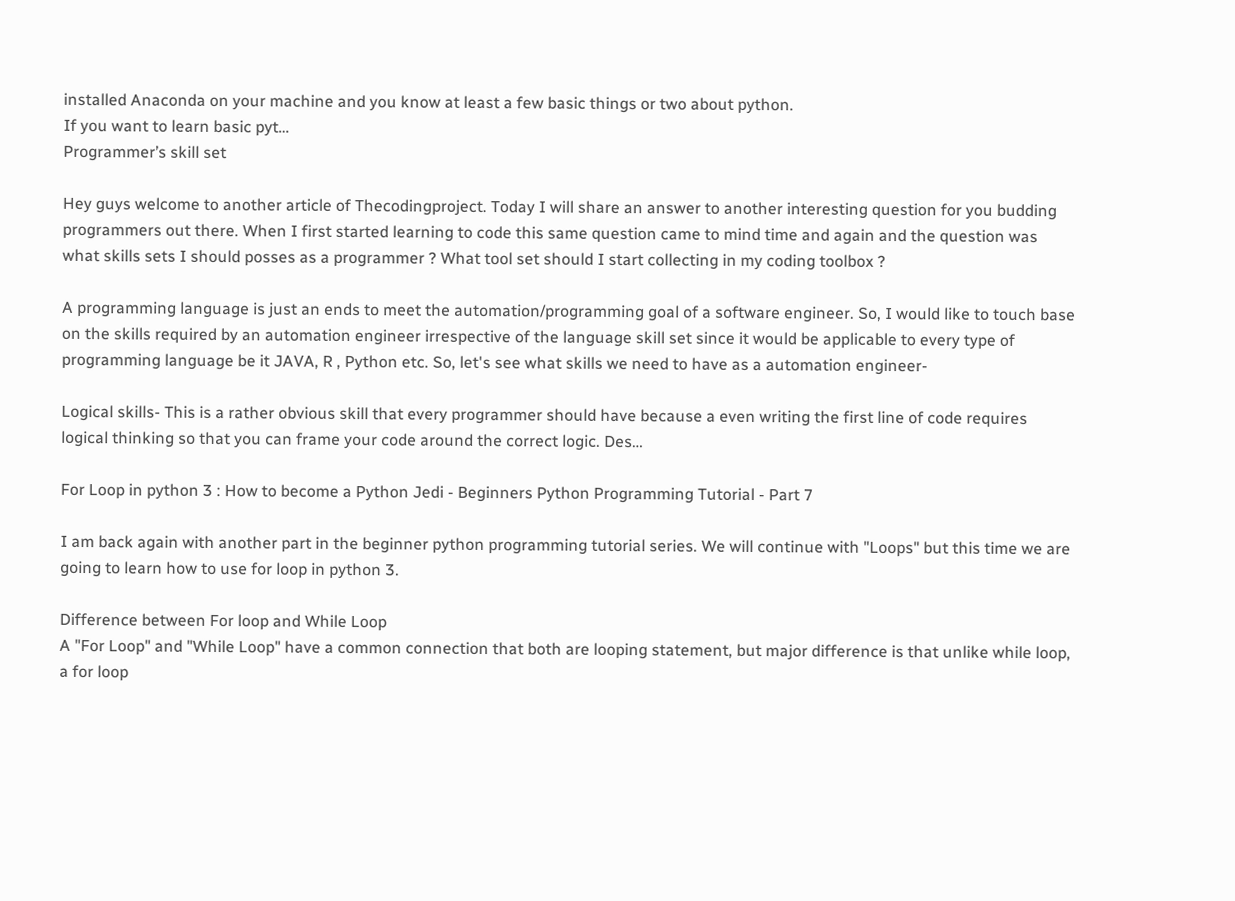installed Anaconda on your machine and you know at least a few basic things or two about python.
If you want to learn basic pyt…
Programmer’s skill set

Hey guys welcome to another article of Thecodingproject. Today I will share an answer to another interesting question for you budding programmers out there. When I first started learning to code this same question came to mind time and again and the question was what skills sets I should posses as a programmer ? What tool set should I start collecting in my coding toolbox ?

A programming language is just an ends to meet the automation/programming goal of a software engineer. So, I would like to touch base on the skills required by an automation engineer irrespective of the language skill set since it would be applicable to every type of programming language be it JAVA, R , Python etc. So, let's see what skills we need to have as a automation engineer-

Logical skills- This is a rather obvious skill that every programmer should have because a even writing the first line of code requires logical thinking so that you can frame your code around the correct logic. Des…

For Loop in python 3 : How to become a Python Jedi - Beginners Python Programming Tutorial - Part 7

I am back again with another part in the beginner python programming tutorial series. We will continue with "Loops" but this time we are going to learn how to use for loop in python 3.

Difference between For loop and While Loop
A "For Loop" and "While Loop" have a common connection that both are looping statement, but major difference is that unlike while loop, a for loop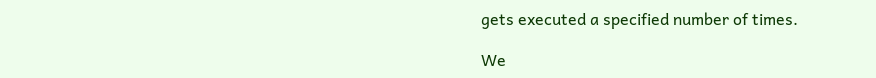gets executed a specified number of times.

We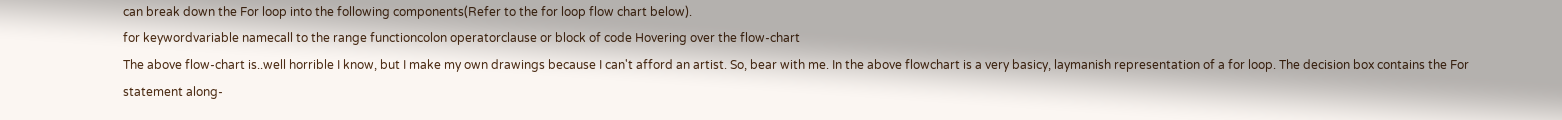can break down the For loop into the following components(Refer to the for loop flow chart below).
for keywordvariable namecall to the range functioncolon operatorclause or block of code Hovering over the flow-chart
The above flow-chart is..well horrible I know, but I make my own drawings because I can't afford an artist. So, bear with me. In the above flowchart is a very basicy, laymanish representation of a for loop. The decision box contains the For statement along-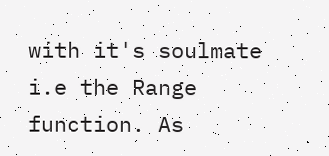with it's soulmate i.e the Range function. As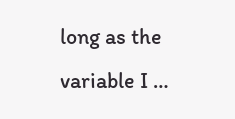long as the variable I …